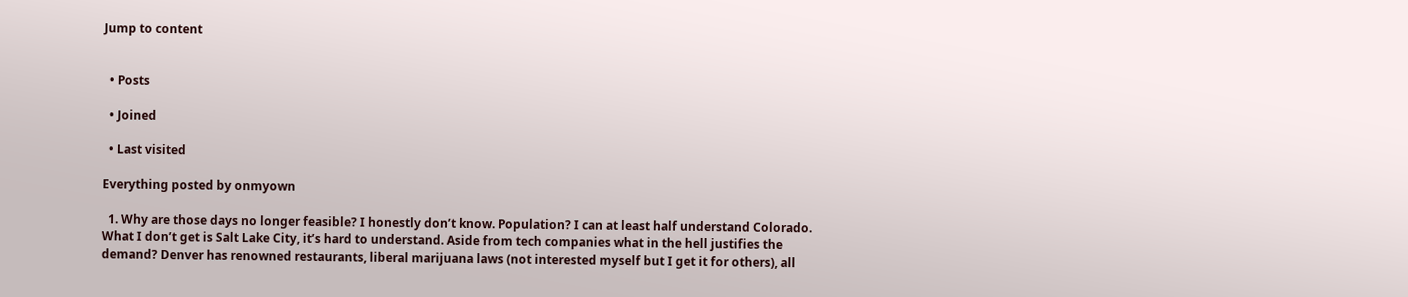Jump to content


  • Posts

  • Joined

  • Last visited

Everything posted by onmyown

  1. Why are those days no longer feasible? I honestly don’t know. Population? I can at least half understand Colorado. What I don’t get is Salt Lake City, it’s hard to understand. Aside from tech companies what in the hell justifies the demand? Denver has renowned restaurants, liberal marijuana laws (not interested myself but I get it for others), all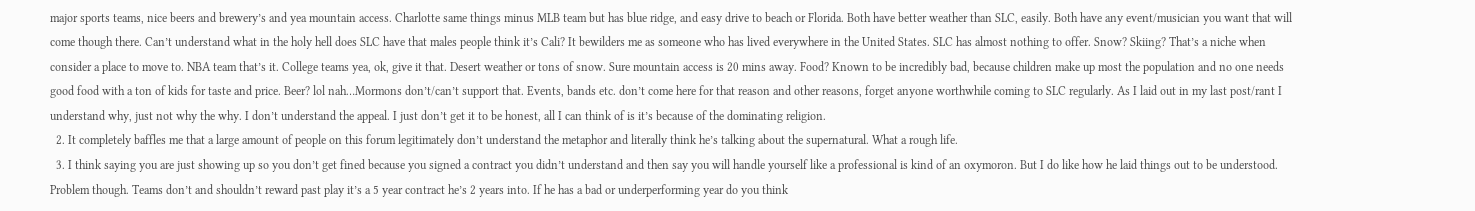major sports teams, nice beers and brewery’s and yea mountain access. Charlotte same things minus MLB team but has blue ridge, and easy drive to beach or Florida. Both have better weather than SLC, easily. Both have any event/musician you want that will come though there. Can’t understand what in the holy hell does SLC have that males people think it’s Cali? It bewilders me as someone who has lived everywhere in the United States. SLC has almost nothing to offer. Snow? Skiing? That’s a niche when consider a place to move to. NBA team that’s it. College teams yea, ok, give it that. Desert weather or tons of snow. Sure mountain access is 20 mins away. Food? Known to be incredibly bad, because children make up most the population and no one needs good food with a ton of kids for taste and price. Beer? lol nah…Mormons don’t/can’t support that. Events, bands etc. don’t come here for that reason and other reasons, forget anyone worthwhile coming to SLC regularly. As I laid out in my last post/rant I understand why, just not why the why. I don’t understand the appeal. I just don’t get it to be honest, all I can think of is it’s because of the dominating religion.
  2. It completely baffles me that a large amount of people on this forum legitimately don’t understand the metaphor and literally think he’s talking about the supernatural. What a rough life.
  3. I think saying you are just showing up so you don’t get fined because you signed a contract you didn’t understand and then say you will handle yourself like a professional is kind of an oxymoron. But I do like how he laid things out to be understood. Problem though. Teams don’t and shouldn’t reward past play it’s a 5 year contract he’s 2 years into. If he has a bad or underperforming year do you think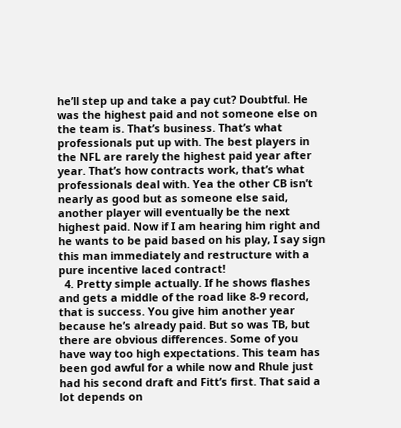he’ll step up and take a pay cut? Doubtful. He was the highest paid and not someone else on the team is. That’s business. That’s what professionals put up with. The best players in the NFL are rarely the highest paid year after year. That’s how contracts work, that’s what professionals deal with. Yea the other CB isn’t nearly as good but as someone else said, another player will eventually be the next highest paid. Now if I am hearing him right and he wants to be paid based on his play, I say sign this man immediately and restructure with a pure incentive laced contract!
  4. Pretty simple actually. If he shows flashes and gets a middle of the road like 8-9 record, that is success. You give him another year because he’s already paid. But so was TB, but there are obvious differences. Some of you have way too high expectations. This team has been god awful for a while now and Rhule just had his second draft and Fitt’s first. That said a lot depends on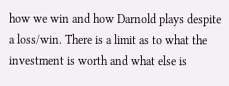how we win and how Darnold plays despite a loss/win. There is a limit as to what the investment is worth and what else is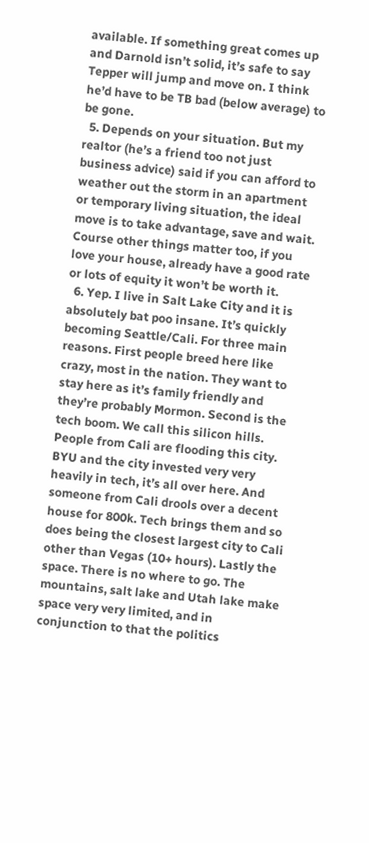available. If something great comes up and Darnold isn’t solid, it’s safe to say Tepper will jump and move on. I think he’d have to be TB bad (below average) to be gone.
  5. Depends on your situation. But my realtor (he’s a friend too not just business advice) said if you can afford to weather out the storm in an apartment or temporary living situation, the ideal move is to take advantage, save and wait. Course other things matter too, if you love your house, already have a good rate or lots of equity it won’t be worth it.
  6. Yep. I live in Salt Lake City and it is absolutely bat poo insane. It’s quickly becoming Seattle/Cali. For three main reasons. First people breed here like crazy, most in the nation. They want to stay here as it’s family friendly and they’re probably Mormon. Second is the tech boom. We call this silicon hills. People from Cali are flooding this city. BYU and the city invested very very heavily in tech, it’s all over here. And someone from Cali drools over a decent house for 800k. Tech brings them and so does being the closest largest city to Cali other than Vegas (10+ hours). Lastly the space. There is no where to go. The mountains, salt lake and Utah lake make space very very limited, and in conjunction to that the politics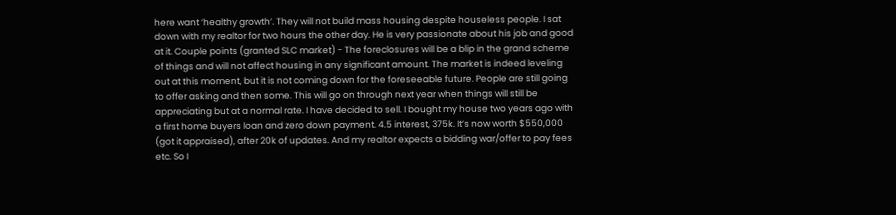here want ‘healthy growth’. They will not build mass housing despite houseless people. I sat down with my realtor for two hours the other day. He is very passionate about his job and good at it. Couple points (granted SLC market) - The foreclosures will be a blip in the grand scheme of things and will not affect housing in any significant amount. The market is indeed leveling out at this moment, but it is not coming down for the foreseeable future. People are still going to offer asking and then some. This will go on through next year when things will still be appreciating but at a normal rate. I have decided to sell. I bought my house two years ago with a first home buyers loan and zero down payment. 4.5 interest, 375k. It’s now worth $550,000 (got it appraised), after 20k of updates. And my realtor expects a bidding war/offer to pay fees etc. So I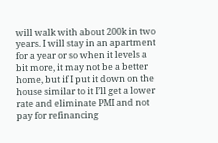will walk with about 200k in two years. I will stay in an apartment for a year or so when it levels a bit more, it may not be a better home, but if I put it down on the house similar to it I’ll get a lower rate and eliminate PMI and not pay for refinancing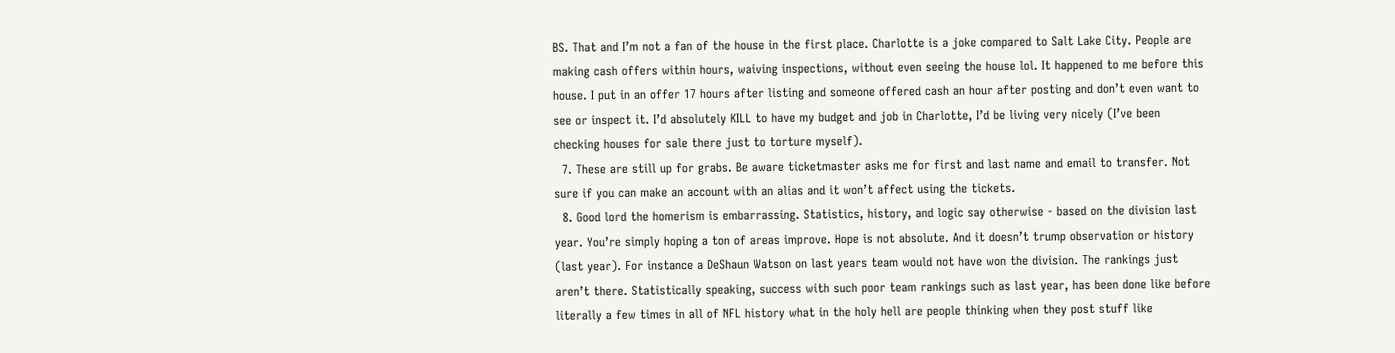BS. That and I’m not a fan of the house in the first place. Charlotte is a joke compared to Salt Lake City. People are making cash offers within hours, waiving inspections, without even seeing the house lol. It happened to me before this house. I put in an offer 17 hours after listing and someone offered cash an hour after posting and don’t even want to see or inspect it. I’d absolutely KILL to have my budget and job in Charlotte, I’d be living very nicely (I’ve been checking houses for sale there just to torture myself).
  7. These are still up for grabs. Be aware ticketmaster asks me for first and last name and email to transfer. Not sure if you can make an account with an alias and it won’t affect using the tickets.
  8. Good lord the homerism is embarrassing. Statistics, history, and logic say otherwise - based on the division last year. You’re simply hoping a ton of areas improve. Hope is not absolute. And it doesn’t trump observation or history (last year). For instance a DeShaun Watson on last years team would not have won the division. The rankings just aren’t there. Statistically speaking, success with such poor team rankings such as last year, has been done like before literally a few times in all of NFL history what in the holy hell are people thinking when they post stuff like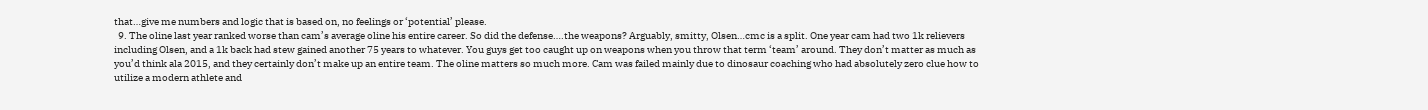that…give me numbers and logic that is based on, no feelings or ‘potential’ please.
  9. The oline last year ranked worse than cam’s average oline his entire career. So did the defense….the weapons? Arguably, smitty, Olsen…cmc is a split. One year cam had two 1k relievers including Olsen, and a 1k back had stew gained another 75 years to whatever. You guys get too caught up on weapons when you throw that term ‘team’ around. They don’t matter as much as you’d think ala 2015, and they certainly don’t make up an entire team. The oline matters so much more. Cam was failed mainly due to dinosaur coaching who had absolutely zero clue how to utilize a modern athlete and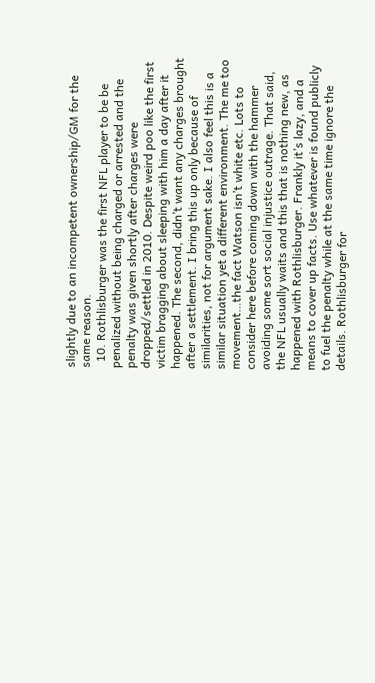slightly due to an incompetent ownership/GM for the same reason.
  10. Rothlisburger was the first NFL player to be be penalized without being charged or arrested and the penalty was given shortly after charges were dropped/settled in 2010. Despite weird poo like the first victim bragging about sleeping with him a day after it happened. The second, didn’t want any charges brought after a settlement. I bring this up only because of similarities, not for argument sake. I also feel this is a similar situation yet a different environment. The me too movement…the fact Watson isn’t white etc. Lots to consider here before coming down with the hammer avoiding some sort social injustice outrage. That said, the NFL usually waits and this that is nothing new, as happened with Rothlisburger. Frankly it’s lazy, and a means to cover up facts. Use whatever is found publicly to fuel the penalty while at the same time ignore the details. Rothlisburger for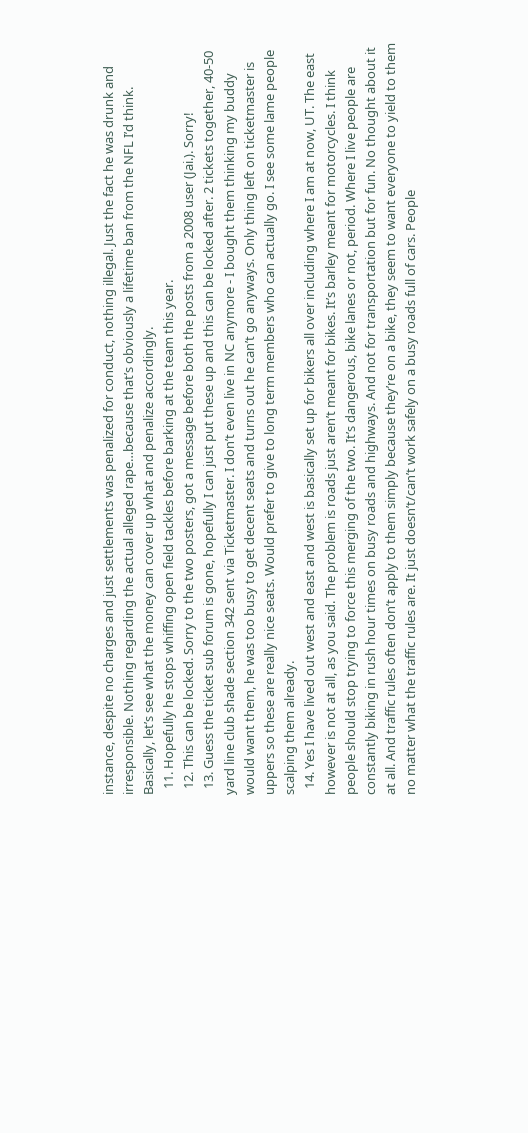instance, despite no charges and just settlements was penalized for conduct, nothing illegal. Just the fact he was drunk and irresponsible. Nothing regarding the actual alleged rape…because that’s obviously a lifetime ban from the NFL I’d think. Basically, let’s see what the money can cover up what and penalize accordingly.
  11. Hopefully he stops whiffing open field tackles before barking at the team this year.
  12. This can be locked. Sorry to the two posters, got a message before both the posts from a 2008 user (Jai.). Sorry!
  13. Guess the ticket sub forum is gone, hopefully I can just put these up and this can be locked after. 2 tickets together, 40-50 yard line club shade section 342 sent via Ticketmaster. I don’t even live in NC anymore - I bought them thinking my buddy would want them, he was too busy to get decent seats and turns out he can’t go anyways. Only thing left on ticketmaster is uppers so these are really nice seats. Would prefer to give to long term members who can actually go. I see some lame people scalping them already.
  14. Yes I have lived out west and east and west is basically set up for bikers all over including where I am at now, UT. The east however is not at all, as you said. The problem is roads just aren’t meant for bikes. It’s barley meant for motorcycles. I think people should stop trying to force this merging of the two. It’s dangerous, bike lanes or not, period. Where I live people are constantly biking in rush hour times on busy roads and highways. And not for transportation but for fun. No thought about it at all. And traffic rules often don’t apply to them simply because they’re on a bike, they seem to want everyone to yield to them no matter what the traffic rules are. It just doesn’t/can’t work safely on a busy roads full of cars. People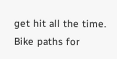get hit all the time. Bike paths for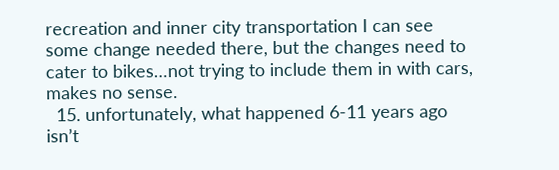recreation and inner city transportation I can see some change needed there, but the changes need to cater to bikes…not trying to include them in with cars, makes no sense.
  15. unfortunately, what happened 6-11 years ago isn’t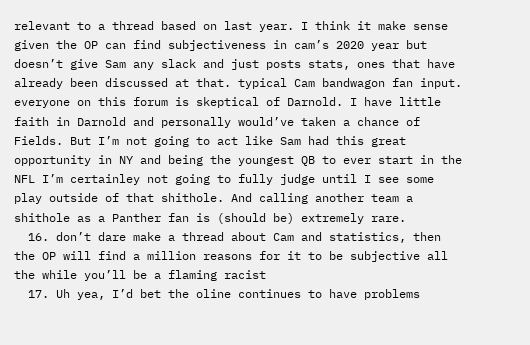relevant to a thread based on last year. I think it make sense given the OP can find subjectiveness in cam’s 2020 year but doesn’t give Sam any slack and just posts stats, ones that have already been discussed at that. typical Cam bandwagon fan input. everyone on this forum is skeptical of Darnold. I have little faith in Darnold and personally would’ve taken a chance of Fields. But I’m not going to act like Sam had this great opportunity in NY and being the youngest QB to ever start in the NFL I’m certainley not going to fully judge until I see some play outside of that shithole. And calling another team a shithole as a Panther fan is (should be) extremely rare.
  16. don’t dare make a thread about Cam and statistics, then the OP will find a million reasons for it to be subjective all the while you’ll be a flaming racist
  17. Uh yea, I’d bet the oline continues to have problems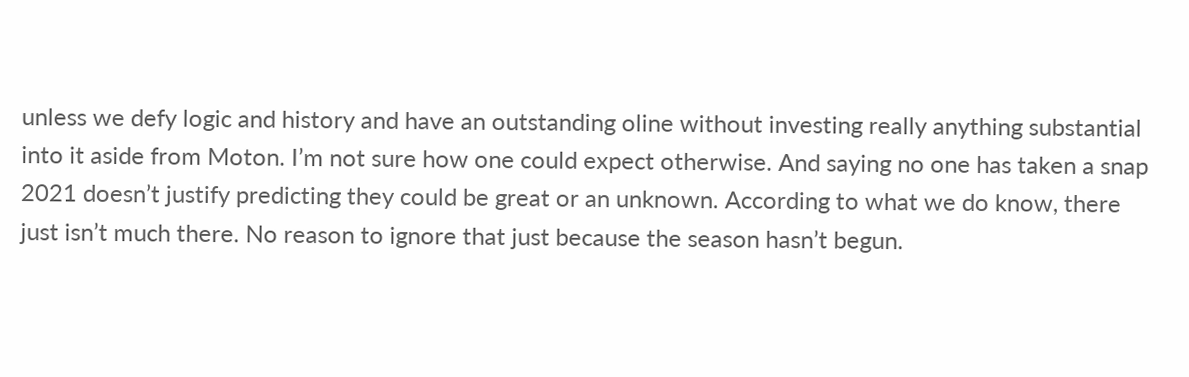unless we defy logic and history and have an outstanding oline without investing really anything substantial into it aside from Moton. I’m not sure how one could expect otherwise. And saying no one has taken a snap 2021 doesn’t justify predicting they could be great or an unknown. According to what we do know, there just isn’t much there. No reason to ignore that just because the season hasn’t begun.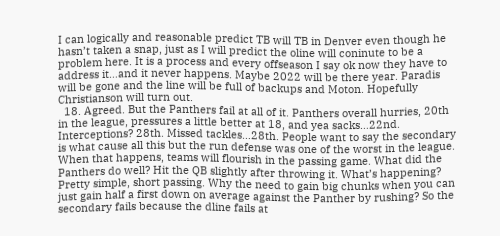I can logically and reasonable predict TB will TB in Denver even though he hasn’t taken a snap, just as I will predict the oline will coninute to be a problem here. It is a process and every offseason I say ok now they have to address it…and it never happens. Maybe 2022 will be there year. Paradis will be gone and the line will be full of backups and Moton. Hopefully Christianson will turn out.
  18. Agreed. But the Panthers fail at all of it. Panthers overall hurries, 20th in the league, pressures a little better at 18, and yea sacks…22nd. Interceptions? 28th. Missed tackles…28th. People want to say the secondary is what cause all this but the run defense was one of the worst in the league. When that happens, teams will flourish in the passing game. What did the Panthers do well? Hit the QB slightly after throwing it. What’s happening? Pretty simple, short passing. Why the need to gain big chunks when you can just gain half a first down on average against the Panther by rushing? So the secondary fails because the dline fails at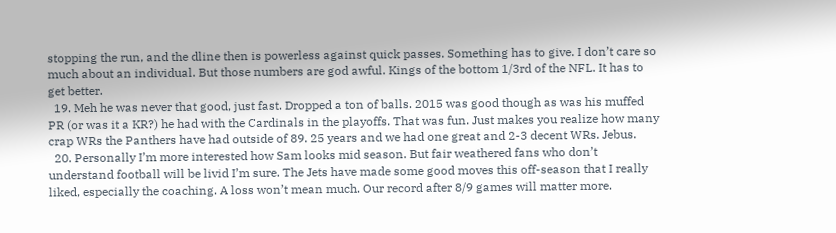stopping the run, and the dline then is powerless against quick passes. Something has to give. I don’t care so much about an individual. But those numbers are god awful. Kings of the bottom 1/3rd of the NFL. It has to get better.
  19. Meh he was never that good, just fast. Dropped a ton of balls. 2015 was good though as was his muffed PR (or was it a KR?) he had with the Cardinals in the playoffs. That was fun. Just makes you realize how many crap WRs the Panthers have had outside of 89. 25 years and we had one great and 2-3 decent WRs. Jebus.
  20. Personally I’m more interested how Sam looks mid season. But fair weathered fans who don’t understand football will be livid I’m sure. The Jets have made some good moves this off-season that I really liked, especially the coaching. A loss won’t mean much. Our record after 8/9 games will matter more.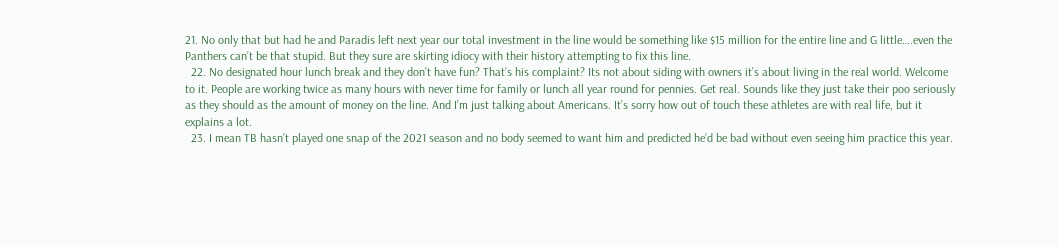21. No only that but had he and Paradis left next year our total investment in the line would be something like $15 million for the entire line and G little….even the Panthers can’t be that stupid. But they sure are skirting idiocy with their history attempting to fix this line.
  22. No designated hour lunch break and they don’t have fun? That’s his complaint? Its not about siding with owners it’s about living in the real world. Welcome to it. People are working twice as many hours with never time for family or lunch all year round for pennies. Get real. Sounds like they just take their poo seriously as they should as the amount of money on the line. And I’m just talking about Americans. It’s sorry how out of touch these athletes are with real life, but it explains a lot.
  23. I mean TB hasn’t played one snap of the 2021 season and no body seemed to want him and predicted he’d be bad without even seeing him practice this year.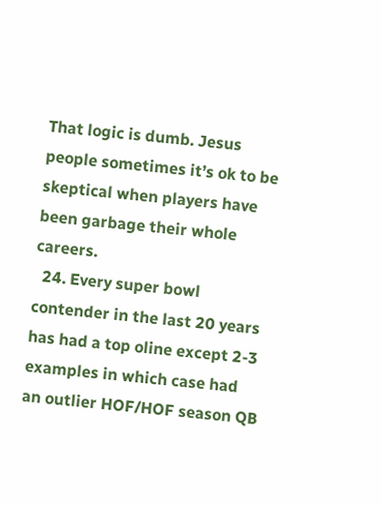That logic is dumb. Jesus people sometimes it’s ok to be skeptical when players have been garbage their whole careers.
  24. Every super bowl contender in the last 20 years has had a top oline except 2-3 examples in which case had an outlier HOF/HOF season QB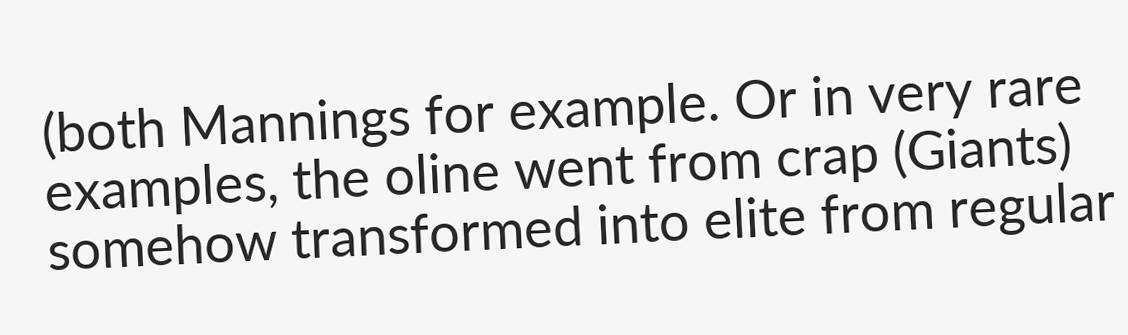(both Mannings for example. Or in very rare examples, the oline went from crap (Giants) somehow transformed into elite from regular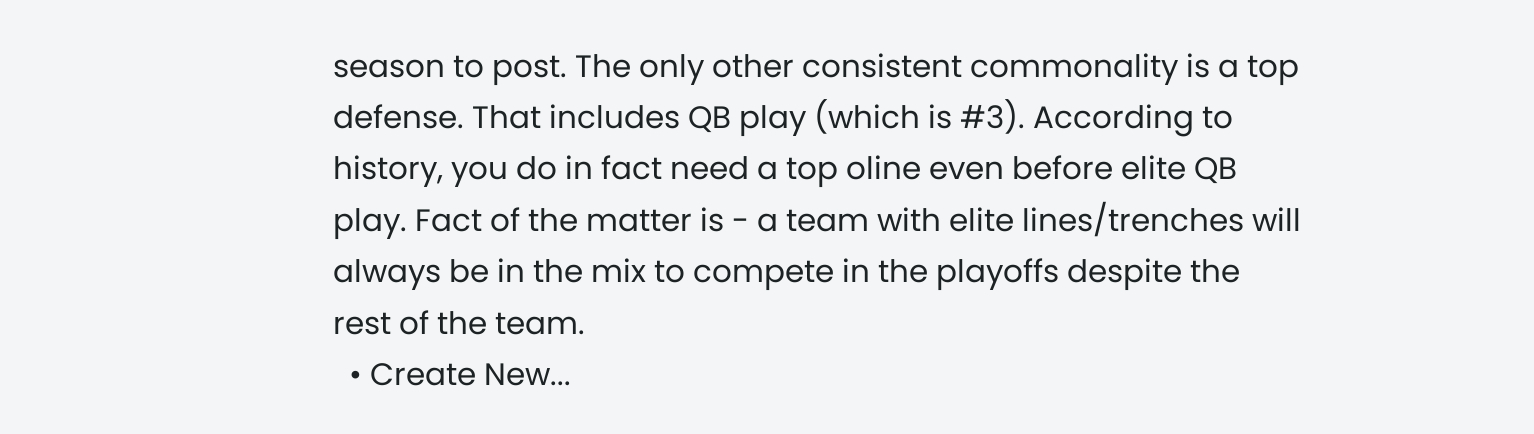season to post. The only other consistent commonality is a top defense. That includes QB play (which is #3). According to history, you do in fact need a top oline even before elite QB play. Fact of the matter is - a team with elite lines/trenches will always be in the mix to compete in the playoffs despite the rest of the team.
  • Create New...